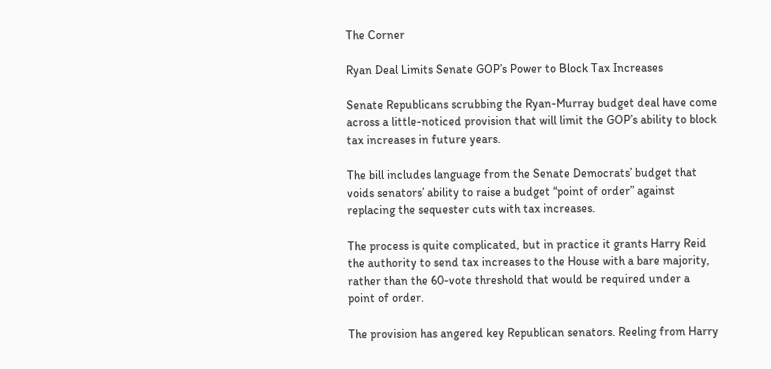The Corner

Ryan Deal Limits Senate GOP’s Power to Block Tax Increases

Senate Republicans scrubbing the Ryan-Murray budget deal have come across a little-noticed provision that will limit the GOP’s ability to block tax increases in future years.

The bill includes language from the Senate Democrats’ budget that voids senators’ ability to raise a budget “point of order” against replacing the sequester cuts with tax increases.

The process is quite complicated, but in practice it grants Harry Reid the authority to send tax increases to the House with a bare majority, rather than the 60-vote threshold that would be required under a point of order.

The provision has angered key Republican senators. Reeling from Harry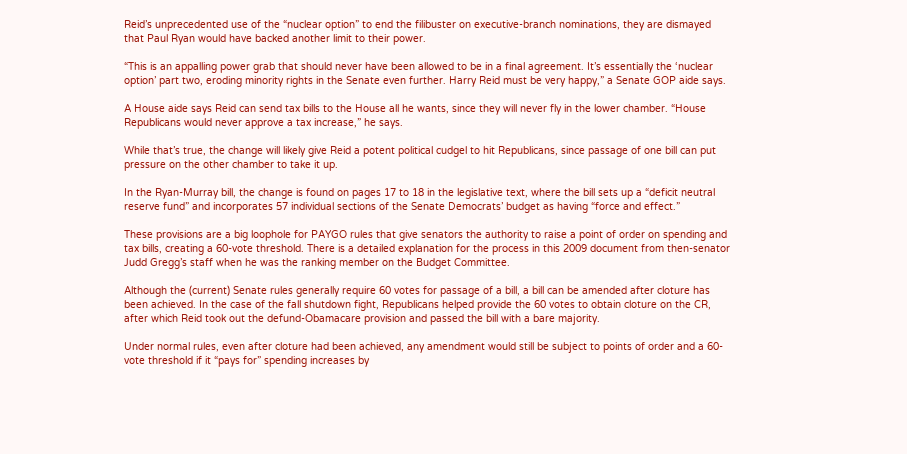Reid’s unprecedented use of the “nuclear option” to end the filibuster on executive-branch nominations, they are dismayed that Paul Ryan would have backed another limit to their power.

“This is an appalling power grab that should never have been allowed to be in a final agreement. It’s essentially the ‘nuclear option’ part two, eroding minority rights in the Senate even further. Harry Reid must be very happy,” a Senate GOP aide says.

A House aide says Reid can send tax bills to the House all he wants, since they will never fly in the lower chamber. “House Republicans would never approve a tax increase,” he says.

While that’s true, the change will likely give Reid a potent political cudgel to hit Republicans, since passage of one bill can put pressure on the other chamber to take it up.

In the Ryan-Murray bill, the change is found on pages 17 to 18 in the legislative text, where the bill sets up a “deficit neutral reserve fund” and incorporates 57 individual sections of the Senate Democrats’ budget as having “force and effect.”

These provisions are a big loophole for PAYGO rules that give senators the authority to raise a point of order on spending and tax bills, creating a 60-vote threshold. There is a detailed explanation for the process in this 2009 document from then-senator Judd Gregg’s staff when he was the ranking member on the Budget Committee.

Although the (current) Senate rules generally require 60 votes for passage of a bill, a bill can be amended after cloture has been achieved. In the case of the fall shutdown fight, Republicans helped provide the 60 votes to obtain cloture on the CR, after which Reid took out the defund-Obamacare provision and passed the bill with a bare majority.

Under normal rules, even after cloture had been achieved, any amendment would still be subject to points of order and a 60-vote threshold if it “pays for” spending increases by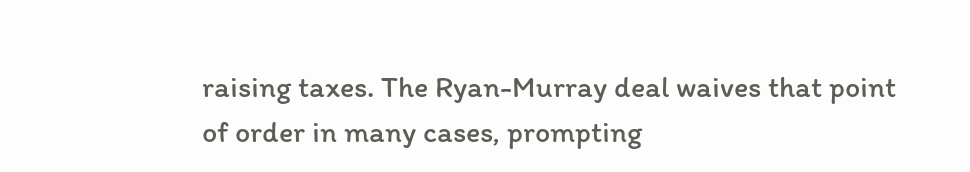raising taxes. The Ryan-Murray deal waives that point of order in many cases, prompting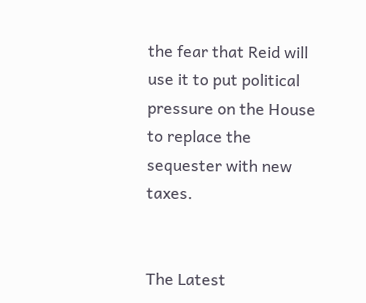the fear that Reid will use it to put political pressure on the House to replace the sequester with new taxes.


The Latest